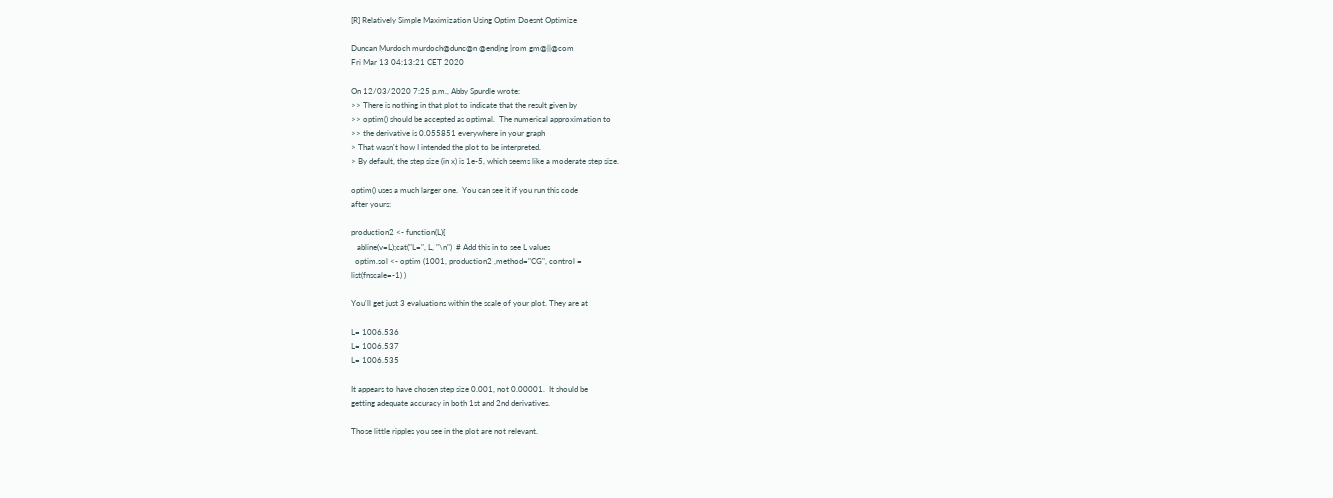[R] Relatively Simple Maximization Using Optim Doesnt Optimize

Duncan Murdoch murdoch@dunc@n @end|ng |rom gm@||@com
Fri Mar 13 04:13:21 CET 2020

On 12/03/2020 7:25 p.m., Abby Spurdle wrote:
>> There is nothing in that plot to indicate that the result given by
>> optim() should be accepted as optimal.  The numerical approximation to
>> the derivative is 0.055851 everywhere in your graph
> That wasn't how I intended the plot to be interpreted.
> By default, the step size (in x) is 1e-5, which seems like a moderate step size.

optim() uses a much larger one.  You can see it if you run this code
after yours:

production2 <- function(L){
   abline(v=L);cat("L=", L, "\n")  # Add this in to see L values
  optim.sol <- optim (1001, production2 ,method="CG", control =
list(fnscale=-1) )

You'll get just 3 evaluations within the scale of your plot. They are at

L= 1006.536
L= 1006.537
L= 1006.535

It appears to have chosen step size 0.001, not 0.00001.  It should be
getting adequate accuracy in both 1st and 2nd derivatives.

Those little ripples you see in the plot are not relevant.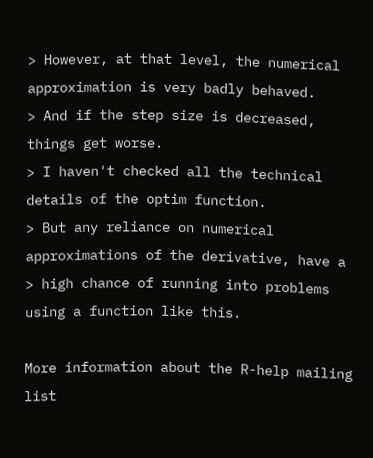> However, at that level, the numerical approximation is very badly behaved.
> And if the step size is decreased, things get worse.
> I haven't checked all the technical details of the optim function.
> But any reliance on numerical approximations of the derivative, have a
> high chance of running into problems using a function like this.

More information about the R-help mailing list